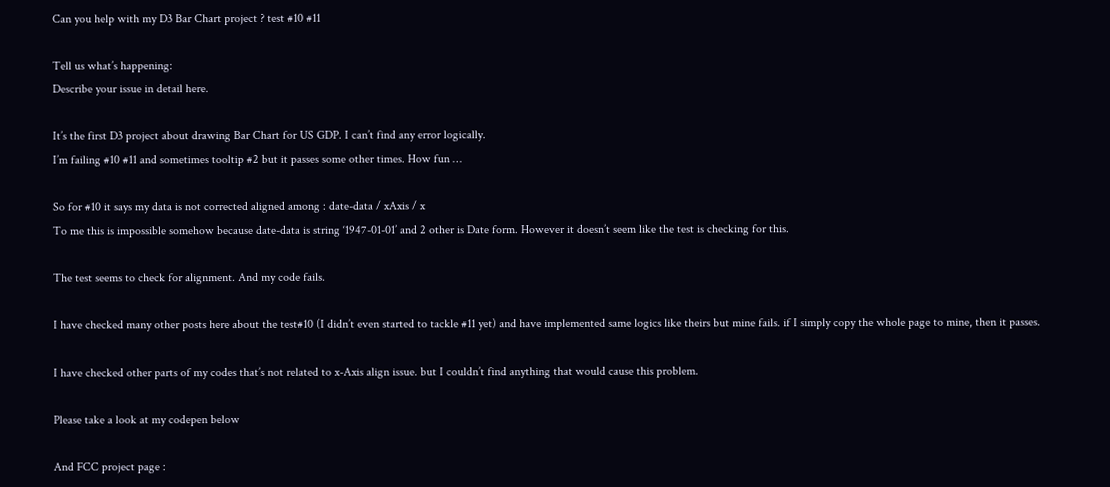Can you help with my D3 Bar Chart project ? test #10 #11

Tell us what’s happening:
Describe your issue in detail here.

It’s the first D3 project about drawing Bar Chart for US GDP. I can’t find any error logically.
I’m failing #10 #11 and sometimes tooltip #2 but it passes some other times. How fun …

So for #10 it says my data is not corrected aligned among : date-data / xAxis / x
To me this is impossible somehow because date-data is string ‘1947-01-01’ and 2 other is Date form. However it doesn’t seem like the test is checking for this.

The test seems to check for alignment. And my code fails.

I have checked many other posts here about the test#10 (I didn’t even started to tackle #11 yet) and have implemented same logics like theirs but mine fails. if I simply copy the whole page to mine, then it passes.

I have checked other parts of my codes that’s not related to x-Axis align issue. but I couldn’t find anything that would cause this problem.

Please take a look at my codepen below

And FCC project page :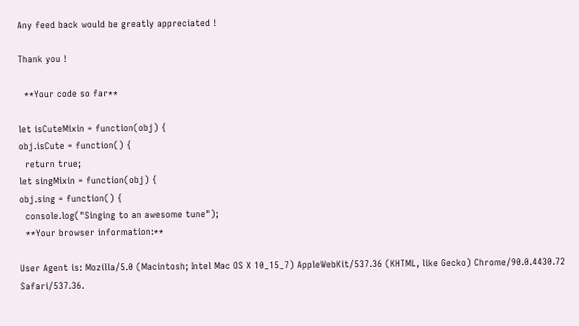Any feed back would be greatly appreciated !

Thank you !

  **Your code so far**

let isCuteMixin = function(obj) {
obj.isCute = function() {
  return true;
let singMixin = function(obj) {
obj.sing = function() {
  console.log("Singing to an awesome tune");
  **Your browser information:**

User Agent is: Mozilla/5.0 (Macintosh; Intel Mac OS X 10_15_7) AppleWebKit/537.36 (KHTML, like Gecko) Chrome/90.0.4430.72 Safari/537.36.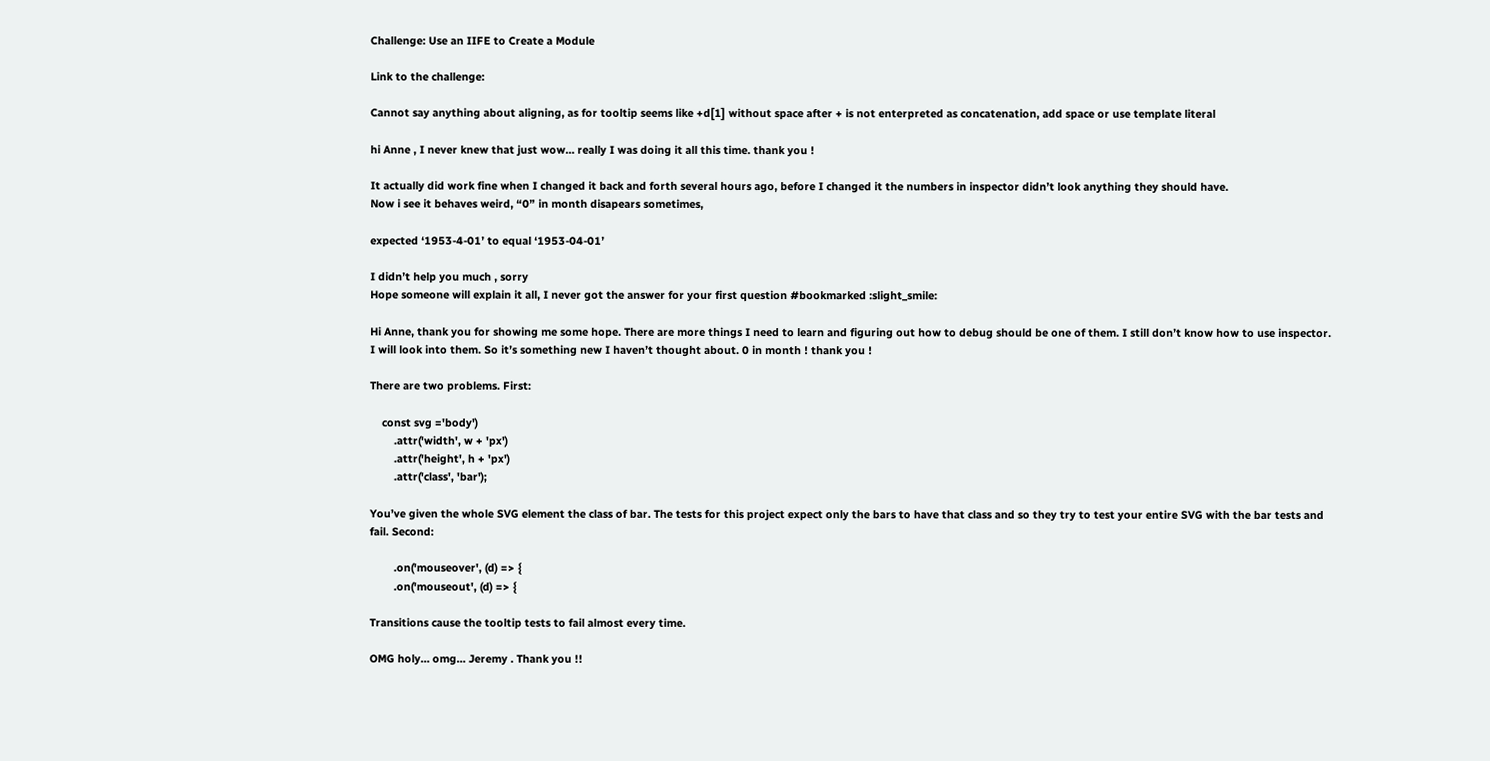Challenge: Use an IIFE to Create a Module

Link to the challenge:

Cannot say anything about aligning, as for tooltip seems like +d[1] without space after + is not enterpreted as concatenation, add space or use template literal

hi Anne , I never knew that just wow… really I was doing it all this time. thank you !

It actually did work fine when I changed it back and forth several hours ago, before I changed it the numbers in inspector didn’t look anything they should have.
Now i see it behaves weird, “0” in month disapears sometimes,

expected ‘1953-4-01’ to equal ‘1953-04-01’

I didn’t help you much , sorry
Hope someone will explain it all, I never got the answer for your first question #bookmarked :slight_smile:

Hi Anne, thank you for showing me some hope. There are more things I need to learn and figuring out how to debug should be one of them. I still don’t know how to use inspector. I will look into them. So it’s something new I haven’t thought about. 0 in month ! thank you !

There are two problems. First:

    const svg ='body')
        .attr('width', w + 'px')
        .attr('height', h + 'px')
        .attr('class', 'bar');

You’ve given the whole SVG element the class of bar. The tests for this project expect only the bars to have that class and so they try to test your entire SVG with the bar tests and fail. Second:

        .on('mouseover', (d) => {
        .on('mouseout', (d) => {

Transitions cause the tooltip tests to fail almost every time.

OMG holy… omg… Jeremy . Thank you !!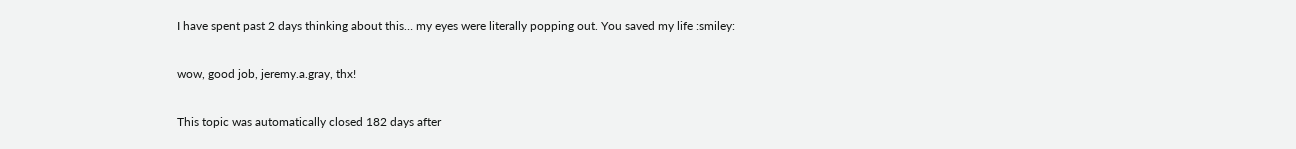I have spent past 2 days thinking about this… my eyes were literally popping out. You saved my life :smiley:

wow, good job, jeremy.a.gray, thx!

This topic was automatically closed 182 days after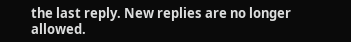the last reply. New replies are no longer allowed.